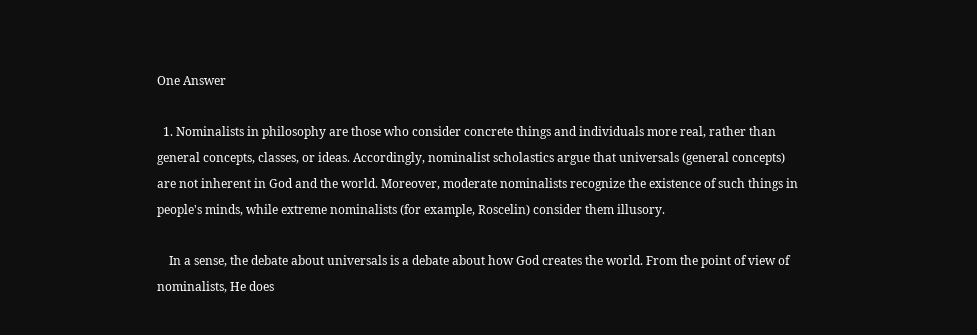One Answer

  1. Nominalists in philosophy are those who consider concrete things and individuals more real, rather than general concepts, classes, or ideas. Accordingly, nominalist scholastics argue that universals (general concepts) are not inherent in God and the world. Moreover, moderate nominalists recognize the existence of such things in people's minds, while extreme nominalists (for example, Roscelin) consider them illusory.

    In a sense, the debate about universals is a debate about how God creates the world. From the point of view of nominalists, He does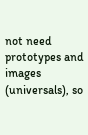not need prototypes and images (universals), so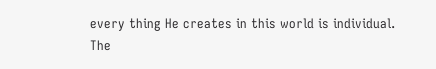every thing He creates in this world is individual. The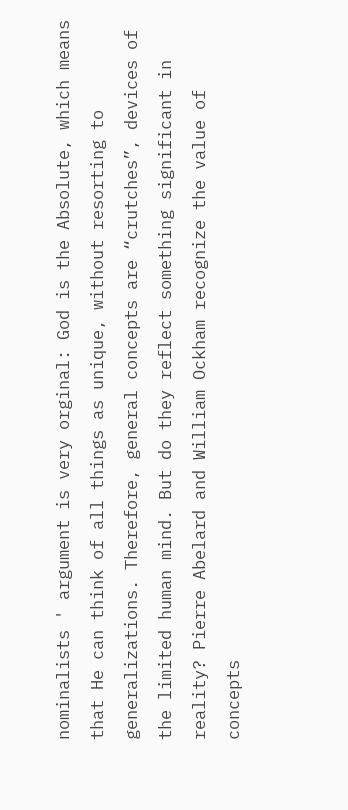nominalists ' argument is very orginal: God is the Absolute, which means that He can think of all things as unique, without resorting to generalizations. Therefore, general concepts are “crutches”, devices of the limited human mind. But do they reflect something significant in reality? Pierre Abelard and William Ockham recognize the value of concepts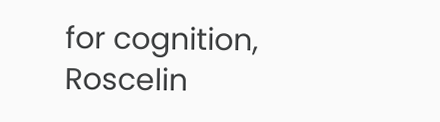for cognition, Roscelin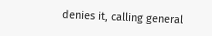denies it, calling general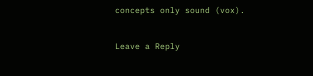concepts only sound (vox).

Leave a Reply